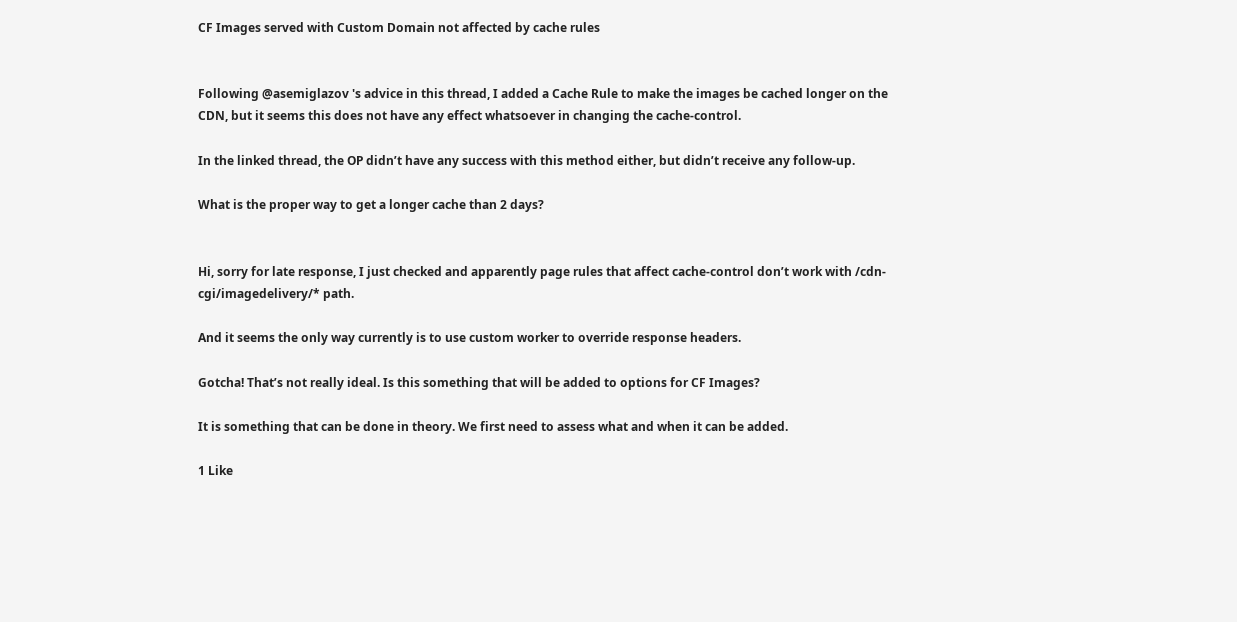CF Images served with Custom Domain not affected by cache rules


Following @asemiglazov 's advice in this thread, I added a Cache Rule to make the images be cached longer on the CDN, but it seems this does not have any effect whatsoever in changing the cache-control.

In the linked thread, the OP didn’t have any success with this method either, but didn’t receive any follow-up.

What is the proper way to get a longer cache than 2 days?


Hi, sorry for late response, I just checked and apparently page rules that affect cache-control don’t work with /cdn-cgi/imagedelivery/* path.

And it seems the only way currently is to use custom worker to override response headers.

Gotcha! That’s not really ideal. Is this something that will be added to options for CF Images?

It is something that can be done in theory. We first need to assess what and when it can be added.

1 Like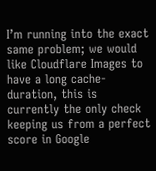I’m running into the exact same problem; we would like Cloudflare Images to have a long cache-duration, this is currently the only check keeping us from a perfect score in Google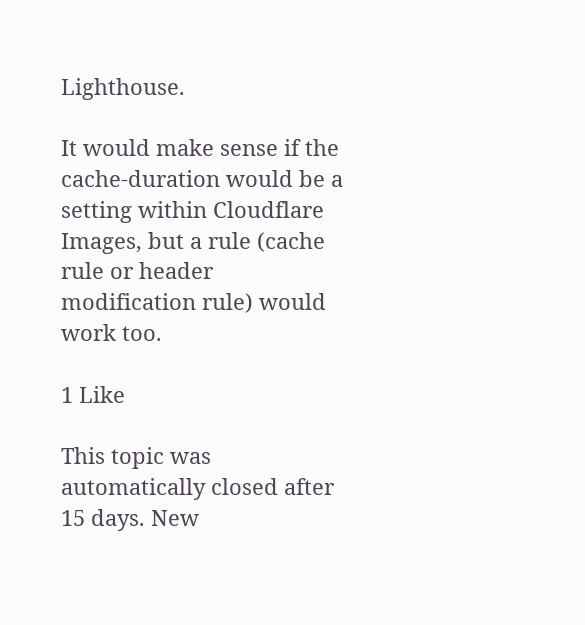Lighthouse.

It would make sense if the cache-duration would be a setting within Cloudflare Images, but a rule (cache rule or header modification rule) would work too.

1 Like

This topic was automatically closed after 15 days. New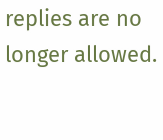replies are no longer allowed.